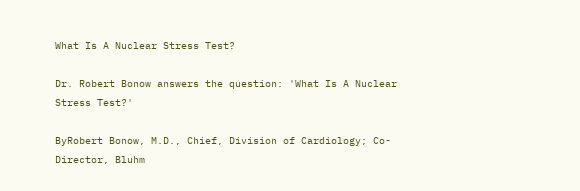What Is A Nuclear Stress Test?

Dr. Robert Bonow answers the question: 'What Is A Nuclear Stress Test?'

ByRobert Bonow, M.D., Chief, Division of Cardiology; Co-Director, Bluhm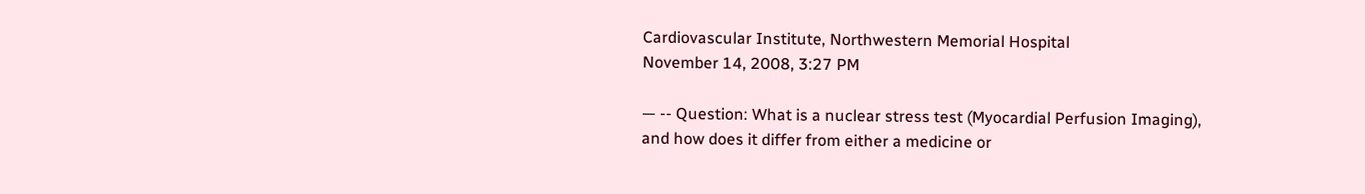Cardiovascular Institute, Northwestern Memorial Hospital
November 14, 2008, 3:27 PM

— -- Question: What is a nuclear stress test (Myocardial Perfusion Imaging), and how does it differ from either a medicine or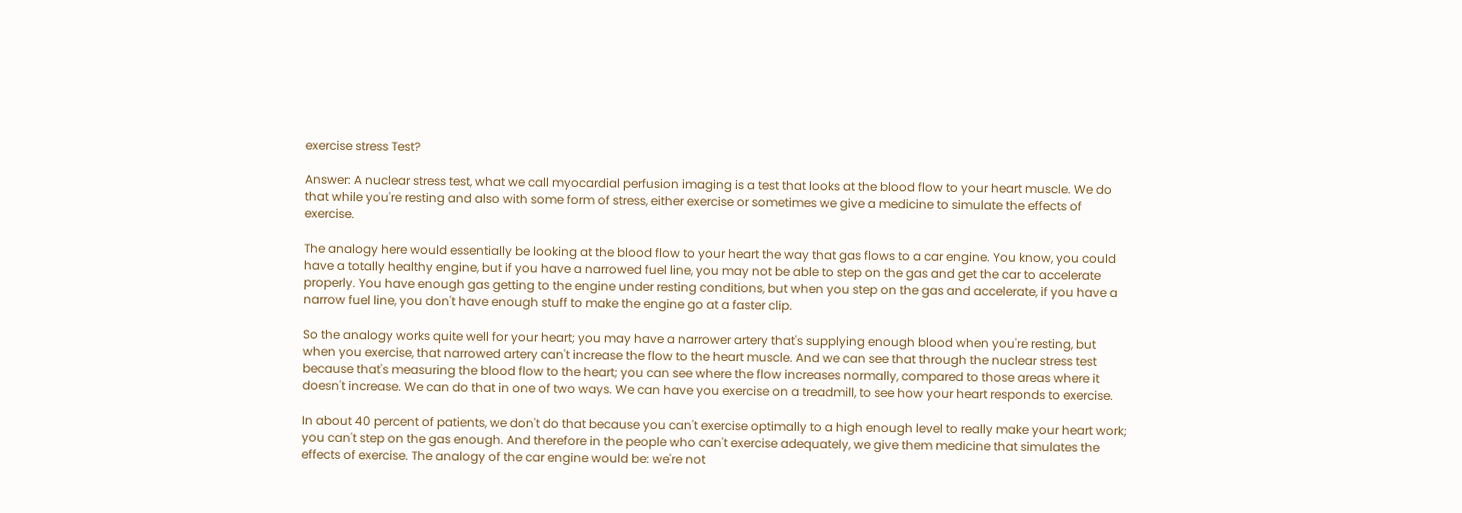exercise stress Test?

Answer: A nuclear stress test, what we call myocardial perfusion imaging is a test that looks at the blood flow to your heart muscle. We do that while you're resting and also with some form of stress, either exercise or sometimes we give a medicine to simulate the effects of exercise.

The analogy here would essentially be looking at the blood flow to your heart the way that gas flows to a car engine. You know, you could have a totally healthy engine, but if you have a narrowed fuel line, you may not be able to step on the gas and get the car to accelerate properly. You have enough gas getting to the engine under resting conditions, but when you step on the gas and accelerate, if you have a narrow fuel line, you don't have enough stuff to make the engine go at a faster clip.

So the analogy works quite well for your heart; you may have a narrower artery that's supplying enough blood when you're resting, but when you exercise, that narrowed artery can't increase the flow to the heart muscle. And we can see that through the nuclear stress test because that's measuring the blood flow to the heart; you can see where the flow increases normally, compared to those areas where it doesn't increase. We can do that in one of two ways. We can have you exercise on a treadmill, to see how your heart responds to exercise.

In about 40 percent of patients, we don't do that because you can't exercise optimally to a high enough level to really make your heart work; you can't step on the gas enough. And therefore in the people who can't exercise adequately, we give them medicine that simulates the effects of exercise. The analogy of the car engine would be: we're not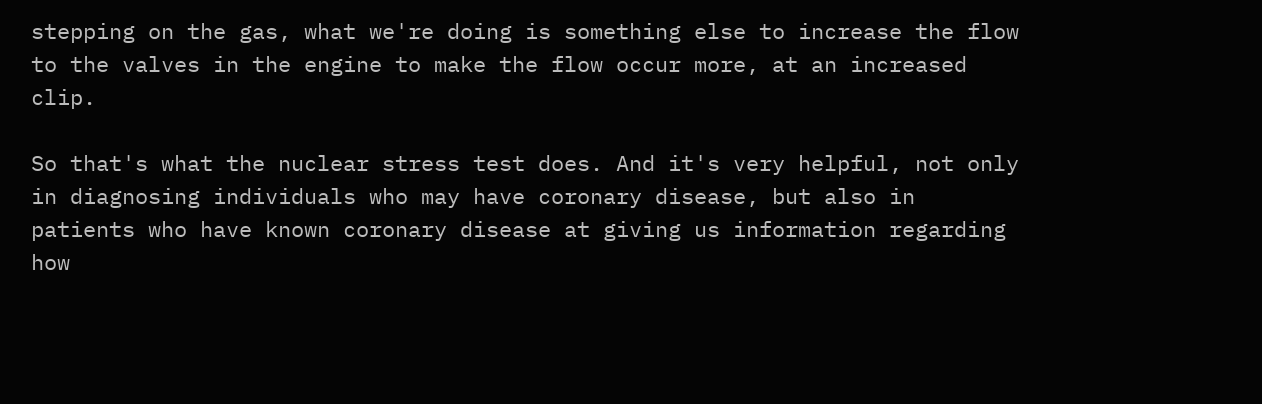stepping on the gas, what we're doing is something else to increase the flow to the valves in the engine to make the flow occur more, at an increased clip.

So that's what the nuclear stress test does. And it's very helpful, not only in diagnosing individuals who may have coronary disease, but also in patients who have known coronary disease at giving us information regarding how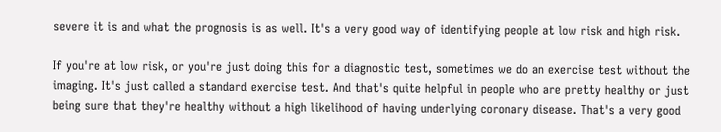severe it is and what the prognosis is as well. It's a very good way of identifying people at low risk and high risk.

If you're at low risk, or you're just doing this for a diagnostic test, sometimes we do an exercise test without the imaging. It's just called a standard exercise test. And that's quite helpful in people who are pretty healthy or just being sure that they're healthy without a high likelihood of having underlying coronary disease. That's a very good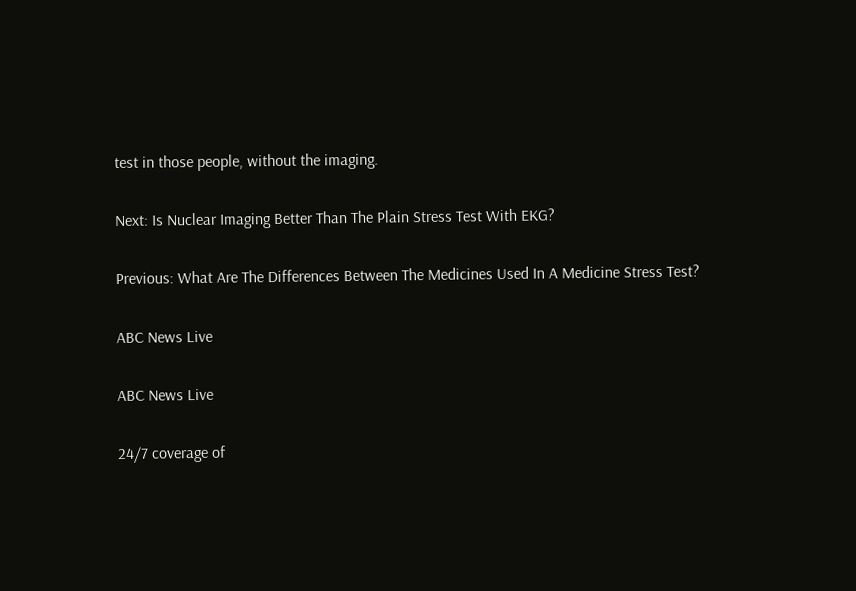test in those people, without the imaging.

Next: Is Nuclear Imaging Better Than The Plain Stress Test With EKG?

Previous: What Are The Differences Between The Medicines Used In A Medicine Stress Test?

ABC News Live

ABC News Live

24/7 coverage of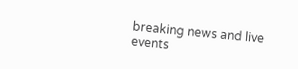breaking news and live events